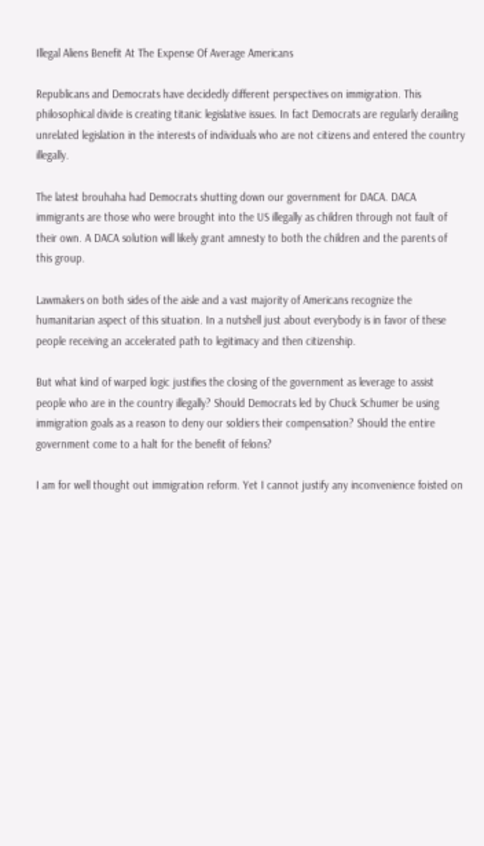Illegal Aliens Benefit At The Expense Of Average Americans

Republicans and Democrats have decidedly different perspectives on immigration. This philosophical divide is creating titanic legislative issues. In fact Democrats are regularly derailing unrelated legislation in the interests of individuals who are not citizens and entered the country illegally.

The latest brouhaha had Democrats shutting down our government for DACA. DACA immigrants are those who were brought into the US illegally as children through not fault of their own. A DACA solution will likely grant amnesty to both the children and the parents of this group.

Lawmakers on both sides of the aisle and a vast majority of Americans recognize the humanitarian aspect of this situation. In a nutshell just about everybody is in favor of these people receiving an accelerated path to legitimacy and then citizenship.

But what kind of warped logic justifies the closing of the government as leverage to assist people who are in the country illegally? Should Democrats led by Chuck Schumer be using immigration goals as a reason to deny our soldiers their compensation? Should the entire government come to a halt for the benefit of felons?

I am for well thought out immigration reform. Yet I cannot justify any inconvenience foisted on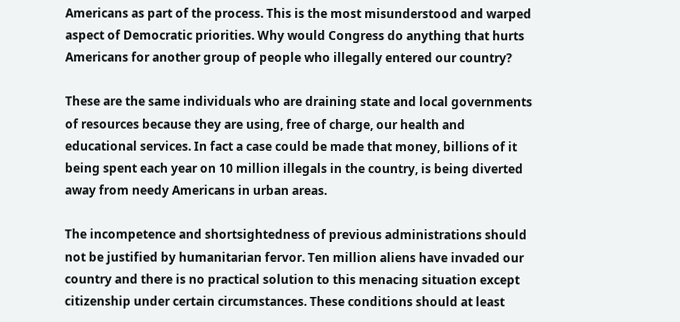Americans as part of the process. This is the most misunderstood and warped aspect of Democratic priorities. Why would Congress do anything that hurts Americans for another group of people who illegally entered our country?

These are the same individuals who are draining state and local governments of resources because they are using, free of charge, our health and educational services. In fact a case could be made that money, billions of it being spent each year on 10 million illegals in the country, is being diverted away from needy Americans in urban areas.

The incompetence and shortsightedness of previous administrations should not be justified by humanitarian fervor. Ten million aliens have invaded our country and there is no practical solution to this menacing situation except citizenship under certain circumstances. These conditions should at least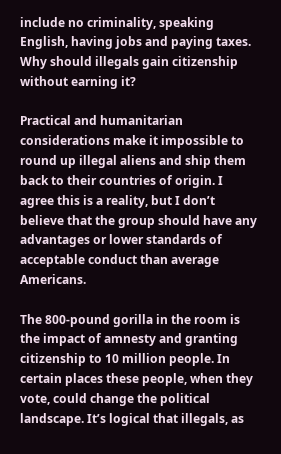include no criminality, speaking English, having jobs and paying taxes. Why should illegals gain citizenship without earning it?

Practical and humanitarian considerations make it impossible to round up illegal aliens and ship them back to their countries of origin. I agree this is a reality, but I don’t believe that the group should have any advantages or lower standards of acceptable conduct than average Americans.

The 800-pound gorilla in the room is the impact of amnesty and granting citizenship to 10 million people. In certain places these people, when they vote, could change the political landscape. It’s logical that illegals, as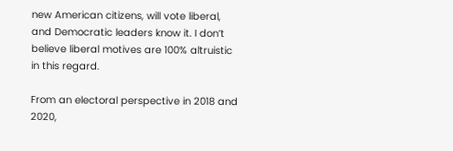new American citizens, will vote liberal, and Democratic leaders know it. I don’t believe liberal motives are 100% altruistic in this regard.

From an electoral perspective in 2018 and 2020,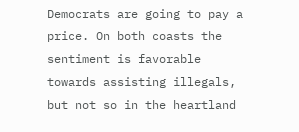Democrats are going to pay a price. On both coasts the sentiment is favorable towards assisting illegals, but not so in the heartland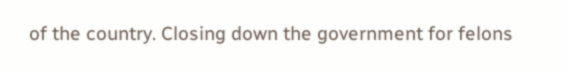of the country. Closing down the government for felons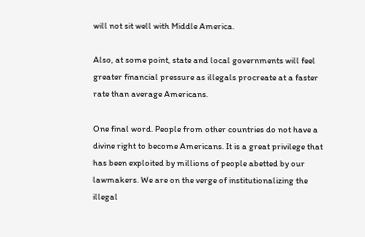will not sit well with Middle America.

Also, at some point, state and local governments will feel greater financial pressure as illegals procreate at a faster rate than average Americans.

One final word. People from other countries do not have a divine right to become Americans. It is a great privilege that has been exploited by millions of people abetted by our lawmakers. We are on the verge of institutionalizing the illegal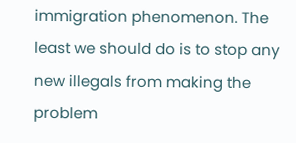immigration phenomenon. The least we should do is to stop any new illegals from making the problem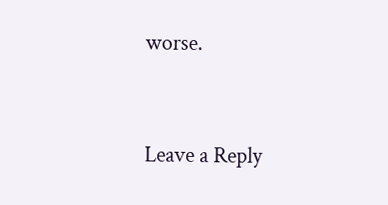worse.


Leave a Reply